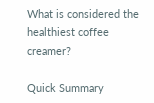What is considered the healthiest coffee creamer?

Quick Summary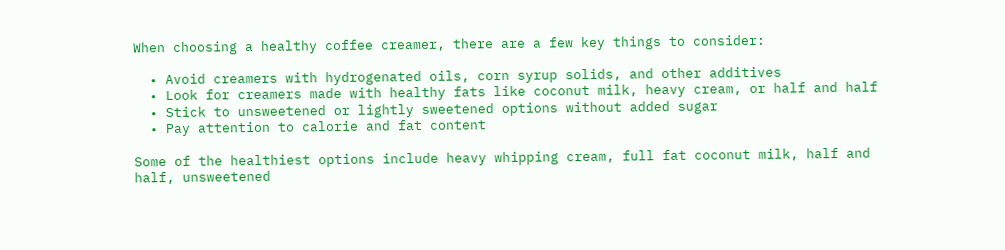When choosing a healthy coffee creamer, there are a few key things to consider:

  • Avoid creamers with hydrogenated oils, corn syrup solids, and other additives
  • Look for creamers made with healthy fats like coconut milk, heavy cream, or half and half
  • Stick to unsweetened or lightly sweetened options without added sugar
  • Pay attention to calorie and fat content

Some of the healthiest options include heavy whipping cream, full fat coconut milk, half and half, unsweetened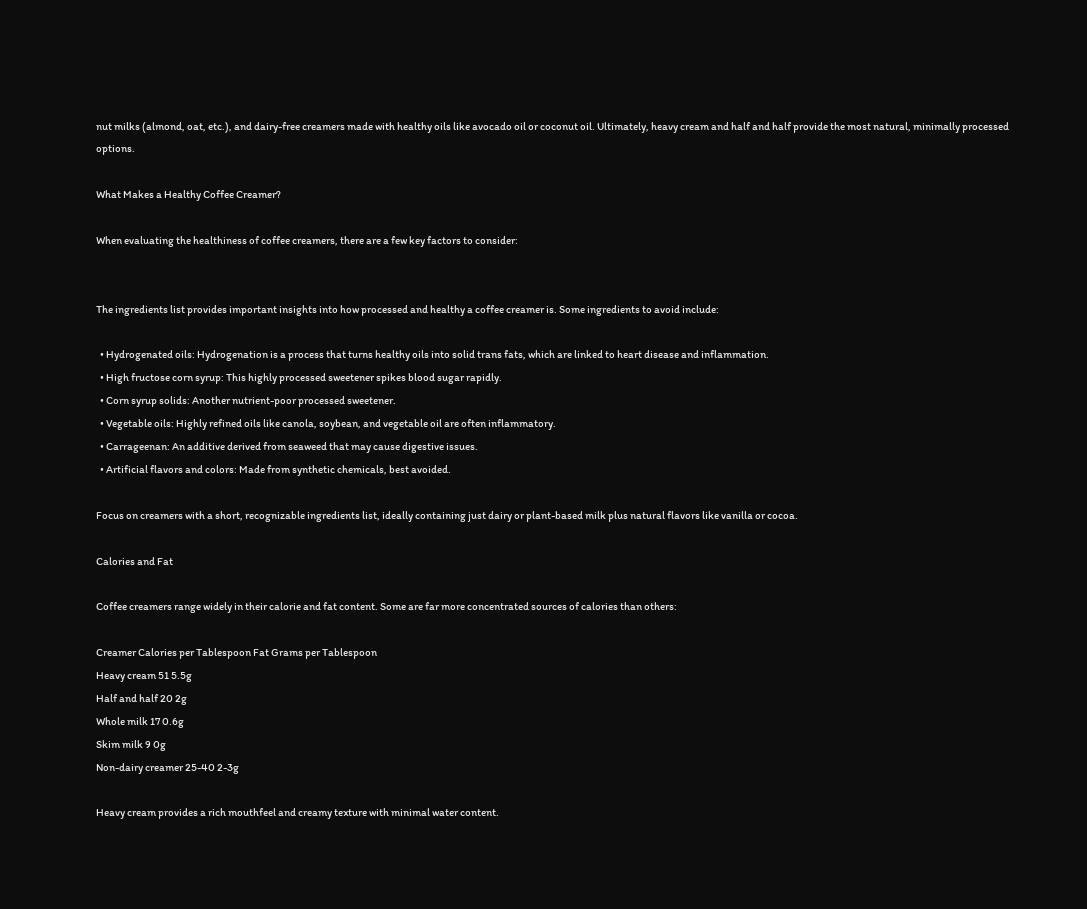nut milks (almond, oat, etc.), and dairy-free creamers made with healthy oils like avocado oil or coconut oil. Ultimately, heavy cream and half and half provide the most natural, minimally processed options.

What Makes a Healthy Coffee Creamer?

When evaluating the healthiness of coffee creamers, there are a few key factors to consider:


The ingredients list provides important insights into how processed and healthy a coffee creamer is. Some ingredients to avoid include:

  • Hydrogenated oils: Hydrogenation is a process that turns healthy oils into solid trans fats, which are linked to heart disease and inflammation.
  • High fructose corn syrup: This highly processed sweetener spikes blood sugar rapidly.
  • Corn syrup solids: Another nutrient-poor processed sweetener.
  • Vegetable oils: Highly refined oils like canola, soybean, and vegetable oil are often inflammatory.
  • Carrageenan: An additive derived from seaweed that may cause digestive issues.
  • Artificial flavors and colors: Made from synthetic chemicals, best avoided.

Focus on creamers with a short, recognizable ingredients list, ideally containing just dairy or plant-based milk plus natural flavors like vanilla or cocoa.

Calories and Fat

Coffee creamers range widely in their calorie and fat content. Some are far more concentrated sources of calories than others:

Creamer Calories per Tablespoon Fat Grams per Tablespoon
Heavy cream 51 5.5g
Half and half 20 2g
Whole milk 17 0.6g
Skim milk 9 0g
Non-dairy creamer 25-40 2-3g

Heavy cream provides a rich mouthfeel and creamy texture with minimal water content.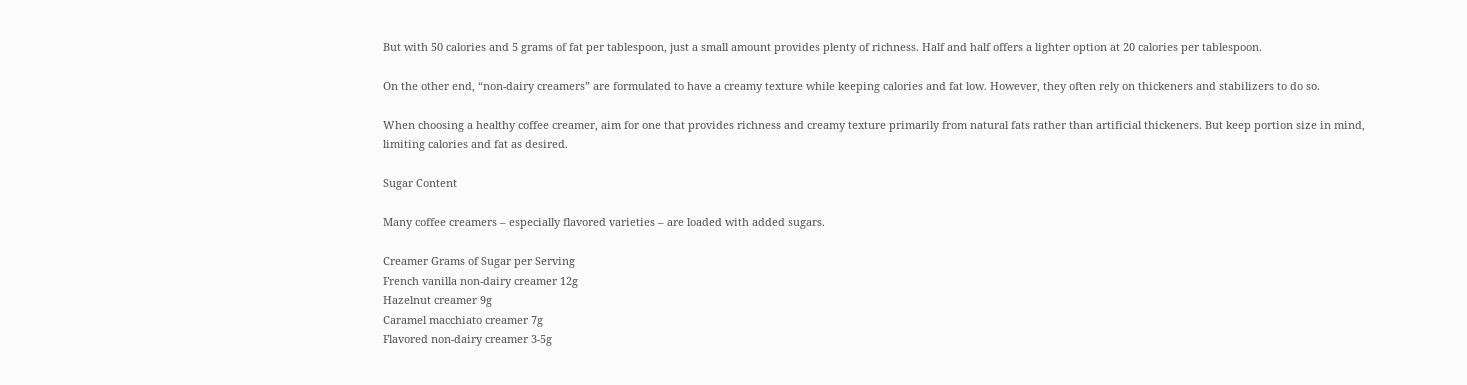But with 50 calories and 5 grams of fat per tablespoon, just a small amount provides plenty of richness. Half and half offers a lighter option at 20 calories per tablespoon.

On the other end, “non-dairy creamers” are formulated to have a creamy texture while keeping calories and fat low. However, they often rely on thickeners and stabilizers to do so.

When choosing a healthy coffee creamer, aim for one that provides richness and creamy texture primarily from natural fats rather than artificial thickeners. But keep portion size in mind, limiting calories and fat as desired.

Sugar Content

Many coffee creamers – especially flavored varieties – are loaded with added sugars.

Creamer Grams of Sugar per Serving
French vanilla non-dairy creamer 12g
Hazelnut creamer 9g
Caramel macchiato creamer 7g
Flavored non-dairy creamer 3-5g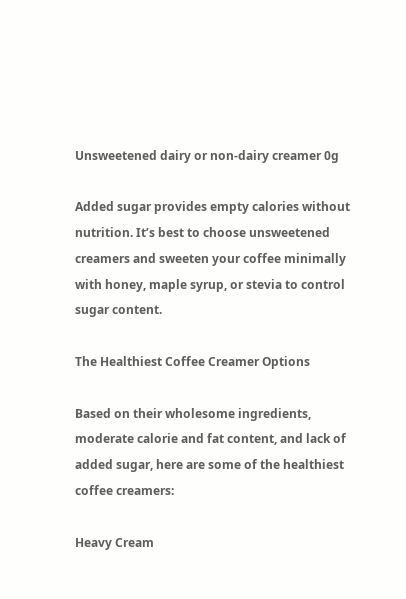Unsweetened dairy or non-dairy creamer 0g

Added sugar provides empty calories without nutrition. It’s best to choose unsweetened creamers and sweeten your coffee minimally with honey, maple syrup, or stevia to control sugar content.

The Healthiest Coffee Creamer Options

Based on their wholesome ingredients, moderate calorie and fat content, and lack of added sugar, here are some of the healthiest coffee creamers:

Heavy Cream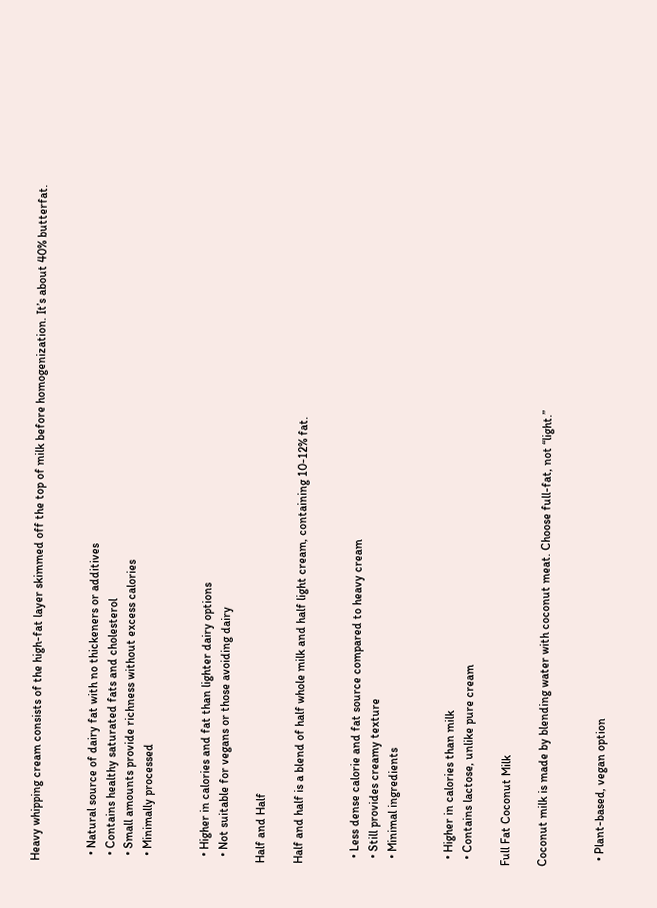Heavy whipping cream consists of the high-fat layer skimmed off the top of milk before homogenization. It’s about 40% butterfat.


  • Natural source of dairy fat with no thickeners or additives
  • Contains healthy saturated fats and cholesterol
  • Small amounts provide richness without excess calories
  • Minimally processed


  • Higher in calories and fat than lighter dairy options
  • Not suitable for vegans or those avoiding dairy

Half and Half

Half and half is a blend of half whole milk and half light cream, containing 10-12% fat.


  • Less dense calorie and fat source compared to heavy cream
  • Still provides creamy texture
  • Minimal ingredients


  • Higher in calories than milk
  • Contains lactose, unlike pure cream

Full Fat Coconut Milk

Coconut milk is made by blending water with coconut meat. Choose full-fat, not “light.”


  • Plant-based, vegan option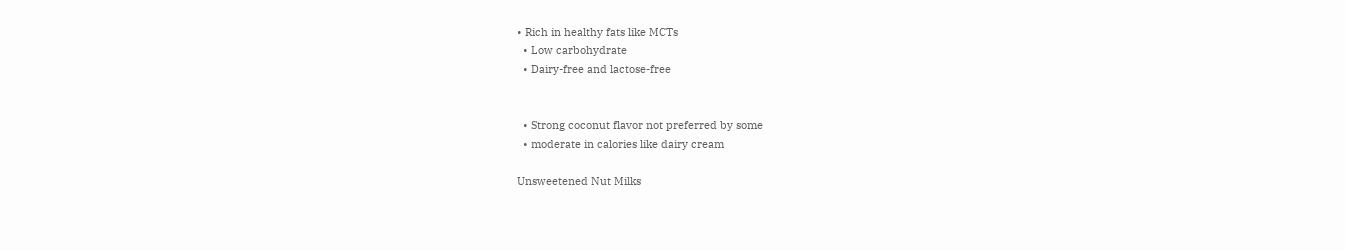• Rich in healthy fats like MCTs
  • Low carbohydrate
  • Dairy-free and lactose-free


  • Strong coconut flavor not preferred by some
  • moderate in calories like dairy cream

Unsweetened Nut Milks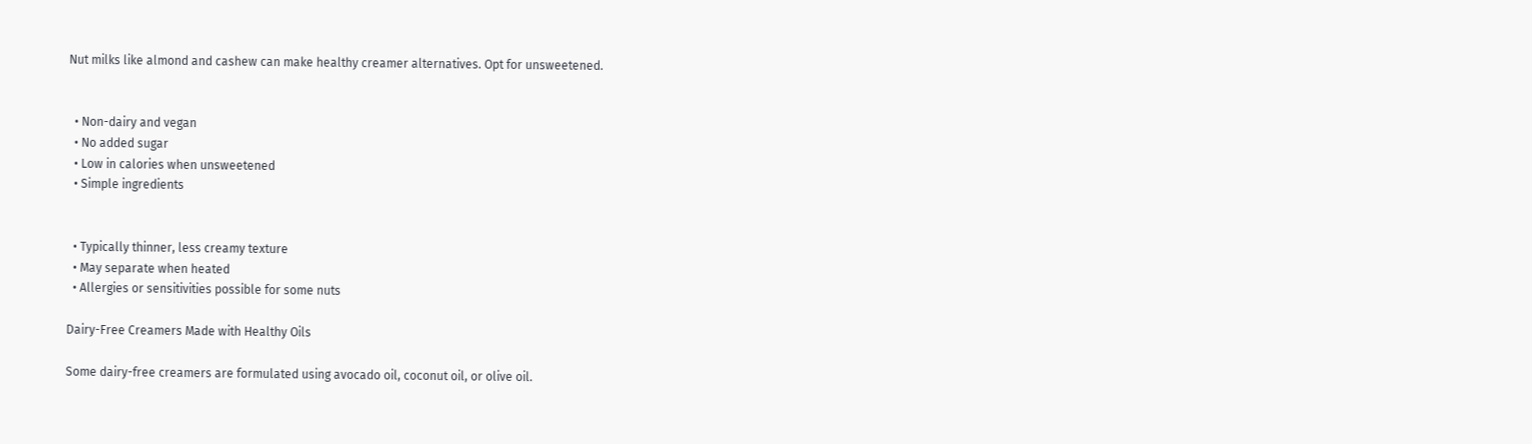Nut milks like almond and cashew can make healthy creamer alternatives. Opt for unsweetened.


  • Non-dairy and vegan
  • No added sugar
  • Low in calories when unsweetened
  • Simple ingredients


  • Typically thinner, less creamy texture
  • May separate when heated
  • Allergies or sensitivities possible for some nuts

Dairy-Free Creamers Made with Healthy Oils

Some dairy-free creamers are formulated using avocado oil, coconut oil, or olive oil.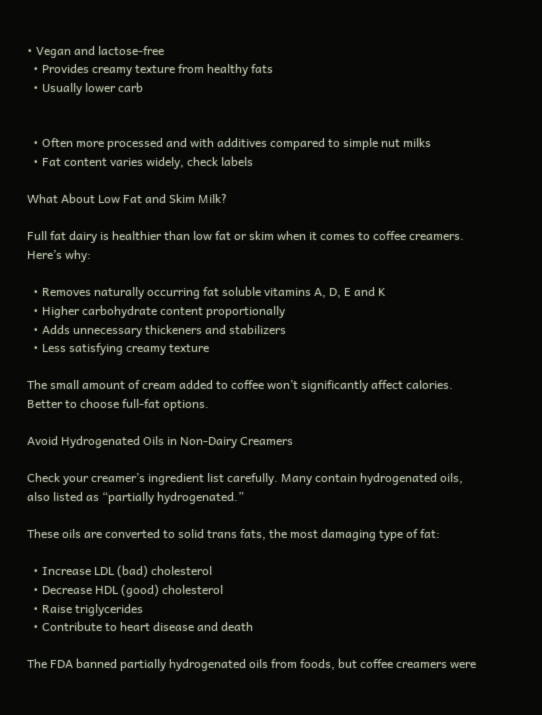• Vegan and lactose-free
  • Provides creamy texture from healthy fats
  • Usually lower carb


  • Often more processed and with additives compared to simple nut milks
  • Fat content varies widely, check labels

What About Low Fat and Skim Milk?

Full fat dairy is healthier than low fat or skim when it comes to coffee creamers. Here’s why:

  • Removes naturally occurring fat soluble vitamins A, D, E and K
  • Higher carbohydrate content proportionally
  • Adds unnecessary thickeners and stabilizers
  • Less satisfying creamy texture

The small amount of cream added to coffee won’t significantly affect calories. Better to choose full-fat options.

Avoid Hydrogenated Oils in Non-Dairy Creamers

Check your creamer’s ingredient list carefully. Many contain hydrogenated oils, also listed as “partially hydrogenated.”

These oils are converted to solid trans fats, the most damaging type of fat:

  • Increase LDL (bad) cholesterol
  • Decrease HDL (good) cholesterol
  • Raise triglycerides
  • Contribute to heart disease and death

The FDA banned partially hydrogenated oils from foods, but coffee creamers were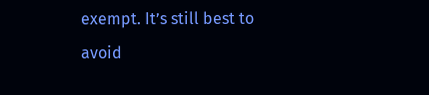exempt. It’s still best to avoid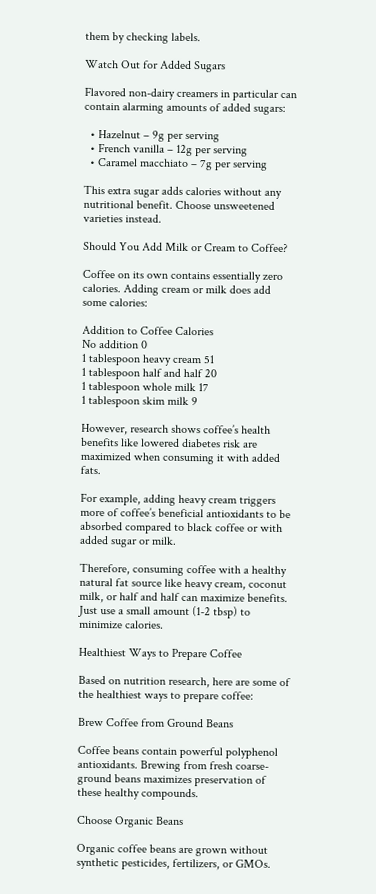them by checking labels.

Watch Out for Added Sugars

Flavored non-dairy creamers in particular can contain alarming amounts of added sugars:

  • Hazelnut – 9g per serving
  • French vanilla – 12g per serving
  • Caramel macchiato – 7g per serving

This extra sugar adds calories without any nutritional benefit. Choose unsweetened varieties instead.

Should You Add Milk or Cream to Coffee?

Coffee on its own contains essentially zero calories. Adding cream or milk does add some calories:

Addition to Coffee Calories
No addition 0
1 tablespoon heavy cream 51
1 tablespoon half and half 20
1 tablespoon whole milk 17
1 tablespoon skim milk 9

However, research shows coffee’s health benefits like lowered diabetes risk are maximized when consuming it with added fats.

For example, adding heavy cream triggers more of coffee’s beneficial antioxidants to be absorbed compared to black coffee or with added sugar or milk.

Therefore, consuming coffee with a healthy natural fat source like heavy cream, coconut milk, or half and half can maximize benefits. Just use a small amount (1-2 tbsp) to minimize calories.

Healthiest Ways to Prepare Coffee

Based on nutrition research, here are some of the healthiest ways to prepare coffee:

Brew Coffee from Ground Beans

Coffee beans contain powerful polyphenol antioxidants. Brewing from fresh coarse-ground beans maximizes preservation of these healthy compounds.

Choose Organic Beans

Organic coffee beans are grown without synthetic pesticides, fertilizers, or GMOs.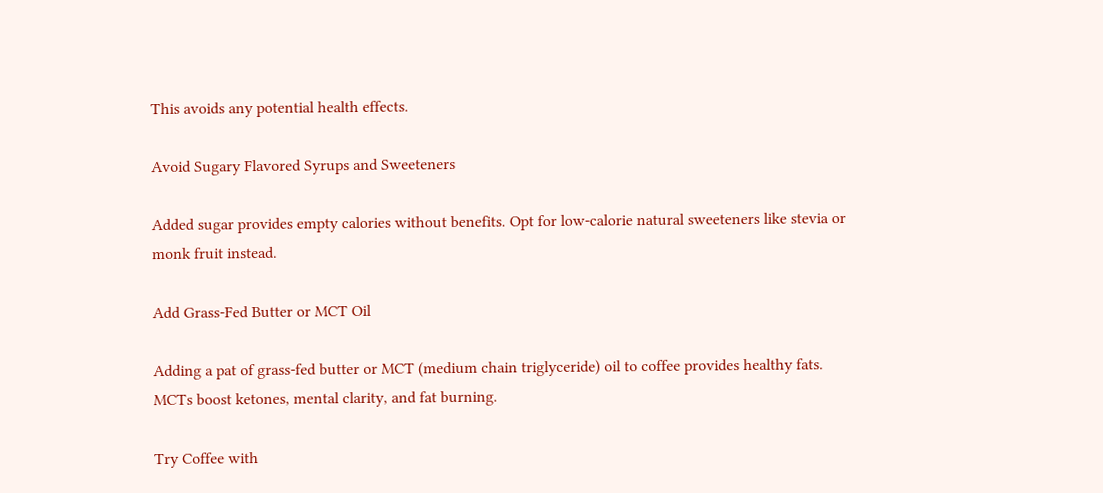This avoids any potential health effects.

Avoid Sugary Flavored Syrups and Sweeteners

Added sugar provides empty calories without benefits. Opt for low-calorie natural sweeteners like stevia or monk fruit instead.

Add Grass-Fed Butter or MCT Oil

Adding a pat of grass-fed butter or MCT (medium chain triglyceride) oil to coffee provides healthy fats. MCTs boost ketones, mental clarity, and fat burning.

Try Coffee with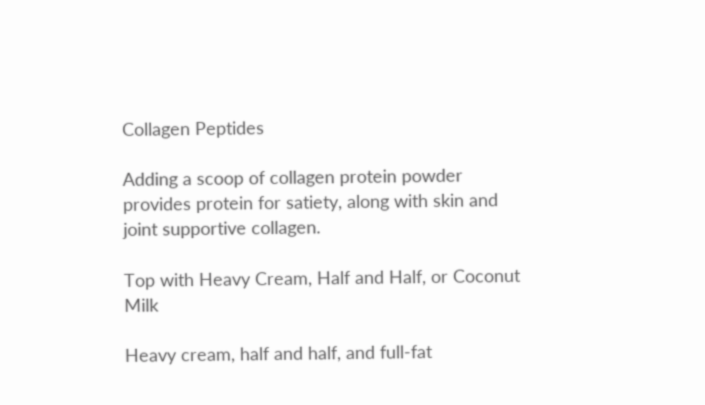Collagen Peptides

Adding a scoop of collagen protein powder provides protein for satiety, along with skin and joint supportive collagen.

Top with Heavy Cream, Half and Half, or Coconut Milk

Heavy cream, half and half, and full-fat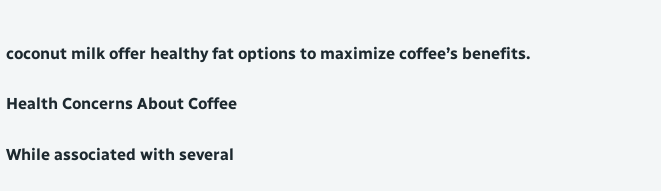coconut milk offer healthy fat options to maximize coffee’s benefits.

Health Concerns About Coffee

While associated with several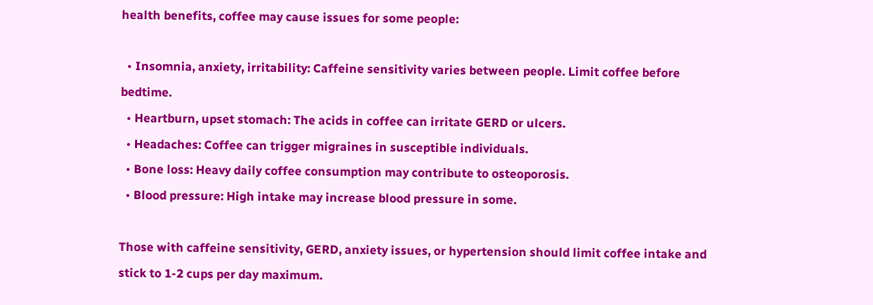health benefits, coffee may cause issues for some people:

  • Insomnia, anxiety, irritability: Caffeine sensitivity varies between people. Limit coffee before bedtime.
  • Heartburn, upset stomach: The acids in coffee can irritate GERD or ulcers.
  • Headaches: Coffee can trigger migraines in susceptible individuals.
  • Bone loss: Heavy daily coffee consumption may contribute to osteoporosis.
  • Blood pressure: High intake may increase blood pressure in some.

Those with caffeine sensitivity, GERD, anxiety issues, or hypertension should limit coffee intake and stick to 1-2 cups per day maximum.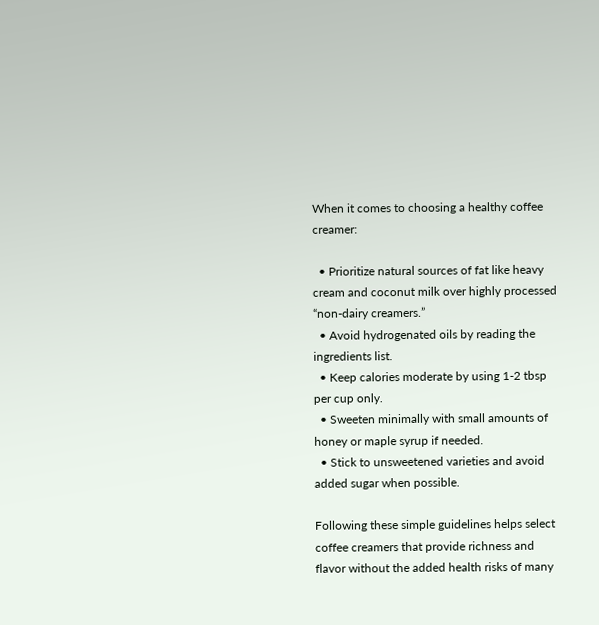When it comes to choosing a healthy coffee creamer:

  • Prioritize natural sources of fat like heavy cream and coconut milk over highly processed “non-dairy creamers.”
  • Avoid hydrogenated oils by reading the ingredients list.
  • Keep calories moderate by using 1-2 tbsp per cup only.
  • Sweeten minimally with small amounts of honey or maple syrup if needed.
  • Stick to unsweetened varieties and avoid added sugar when possible.

Following these simple guidelines helps select coffee creamers that provide richness and flavor without the added health risks of many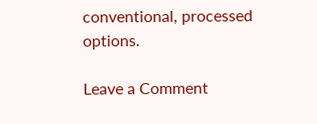conventional, processed options.

Leave a Comment